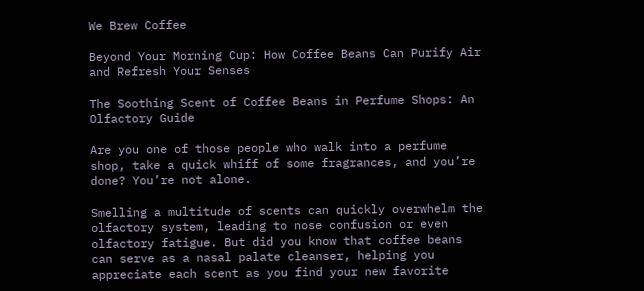We Brew Coffee

Beyond Your Morning Cup: How Coffee Beans Can Purify Air and Refresh Your Senses

The Soothing Scent of Coffee Beans in Perfume Shops: An Olfactory Guide

Are you one of those people who walk into a perfume shop, take a quick whiff of some fragrances, and you’re done? You’re not alone.

Smelling a multitude of scents can quickly overwhelm the olfactory system, leading to nose confusion or even olfactory fatigue. But did you know that coffee beans can serve as a nasal palate cleanser, helping you appreciate each scent as you find your new favorite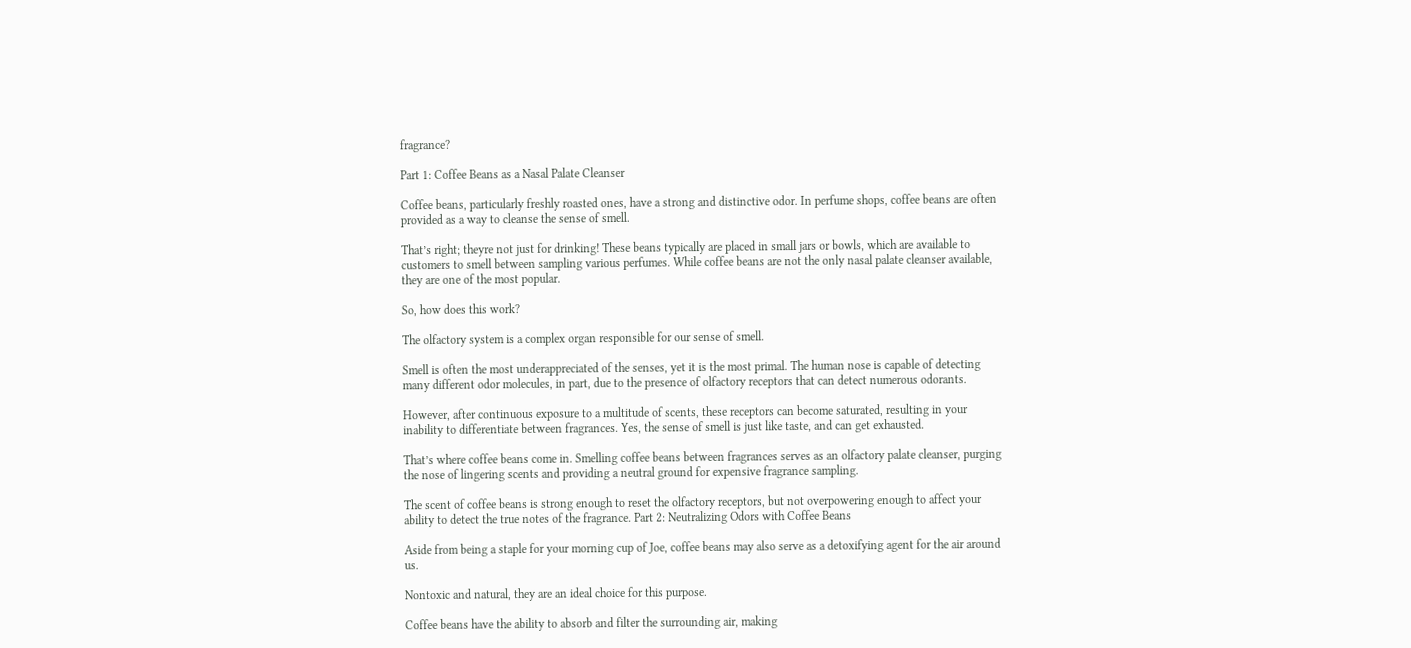fragrance?

Part 1: Coffee Beans as a Nasal Palate Cleanser

Coffee beans, particularly freshly roasted ones, have a strong and distinctive odor. In perfume shops, coffee beans are often provided as a way to cleanse the sense of smell.

That’s right; theyre not just for drinking! These beans typically are placed in small jars or bowls, which are available to customers to smell between sampling various perfumes. While coffee beans are not the only nasal palate cleanser available, they are one of the most popular.

So, how does this work?

The olfactory system is a complex organ responsible for our sense of smell.

Smell is often the most underappreciated of the senses, yet it is the most primal. The human nose is capable of detecting many different odor molecules, in part, due to the presence of olfactory receptors that can detect numerous odorants.

However, after continuous exposure to a multitude of scents, these receptors can become saturated, resulting in your inability to differentiate between fragrances. Yes, the sense of smell is just like taste, and can get exhausted.

That’s where coffee beans come in. Smelling coffee beans between fragrances serves as an olfactory palate cleanser, purging the nose of lingering scents and providing a neutral ground for expensive fragrance sampling.

The scent of coffee beans is strong enough to reset the olfactory receptors, but not overpowering enough to affect your ability to detect the true notes of the fragrance. Part 2: Neutralizing Odors with Coffee Beans

Aside from being a staple for your morning cup of Joe, coffee beans may also serve as a detoxifying agent for the air around us.

Nontoxic and natural, they are an ideal choice for this purpose.

Coffee beans have the ability to absorb and filter the surrounding air, making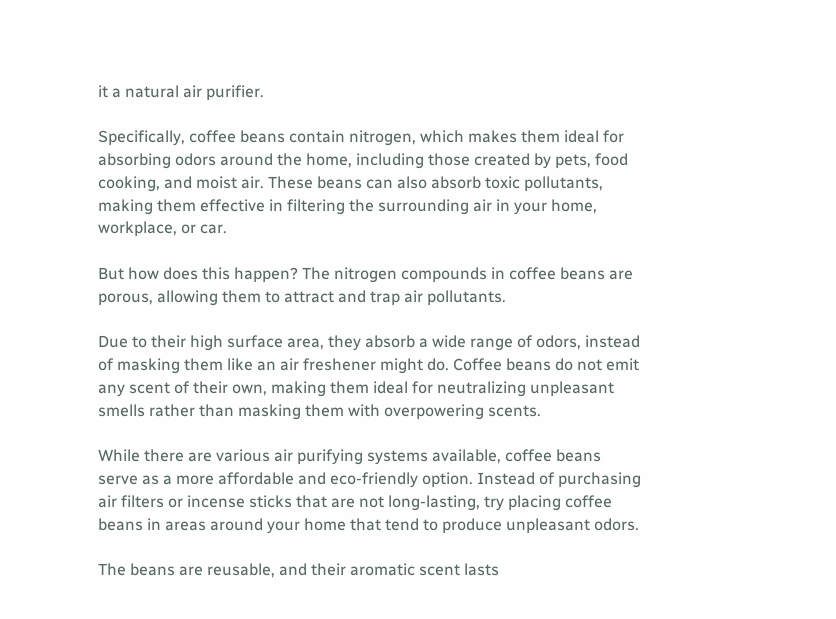it a natural air purifier.

Specifically, coffee beans contain nitrogen, which makes them ideal for absorbing odors around the home, including those created by pets, food cooking, and moist air. These beans can also absorb toxic pollutants, making them effective in filtering the surrounding air in your home, workplace, or car.

But how does this happen? The nitrogen compounds in coffee beans are porous, allowing them to attract and trap air pollutants.

Due to their high surface area, they absorb a wide range of odors, instead of masking them like an air freshener might do. Coffee beans do not emit any scent of their own, making them ideal for neutralizing unpleasant smells rather than masking them with overpowering scents.

While there are various air purifying systems available, coffee beans serve as a more affordable and eco-friendly option. Instead of purchasing air filters or incense sticks that are not long-lasting, try placing coffee beans in areas around your home that tend to produce unpleasant odors.

The beans are reusable, and their aromatic scent lasts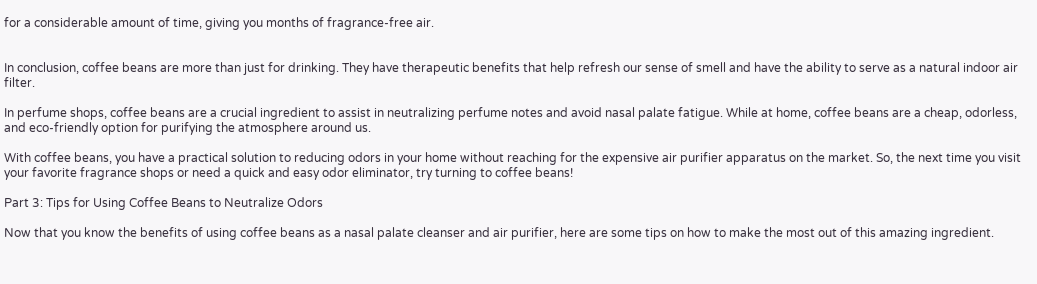for a considerable amount of time, giving you months of fragrance-free air.


In conclusion, coffee beans are more than just for drinking. They have therapeutic benefits that help refresh our sense of smell and have the ability to serve as a natural indoor air filter.

In perfume shops, coffee beans are a crucial ingredient to assist in neutralizing perfume notes and avoid nasal palate fatigue. While at home, coffee beans are a cheap, odorless, and eco-friendly option for purifying the atmosphere around us.

With coffee beans, you have a practical solution to reducing odors in your home without reaching for the expensive air purifier apparatus on the market. So, the next time you visit your favorite fragrance shops or need a quick and easy odor eliminator, try turning to coffee beans!

Part 3: Tips for Using Coffee Beans to Neutralize Odors

Now that you know the benefits of using coffee beans as a nasal palate cleanser and air purifier, here are some tips on how to make the most out of this amazing ingredient.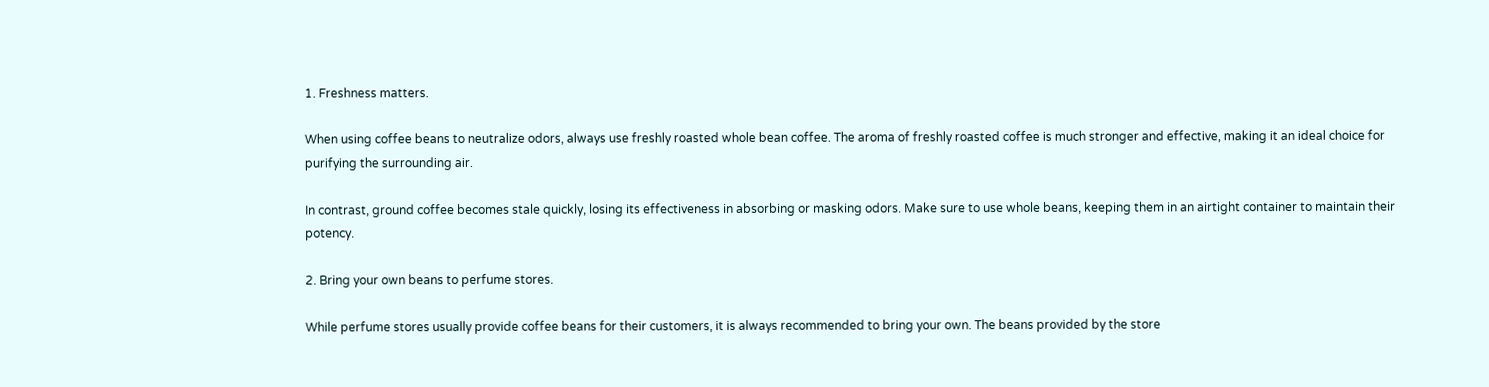1. Freshness matters.

When using coffee beans to neutralize odors, always use freshly roasted whole bean coffee. The aroma of freshly roasted coffee is much stronger and effective, making it an ideal choice for purifying the surrounding air.

In contrast, ground coffee becomes stale quickly, losing its effectiveness in absorbing or masking odors. Make sure to use whole beans, keeping them in an airtight container to maintain their potency.

2. Bring your own beans to perfume stores.

While perfume stores usually provide coffee beans for their customers, it is always recommended to bring your own. The beans provided by the store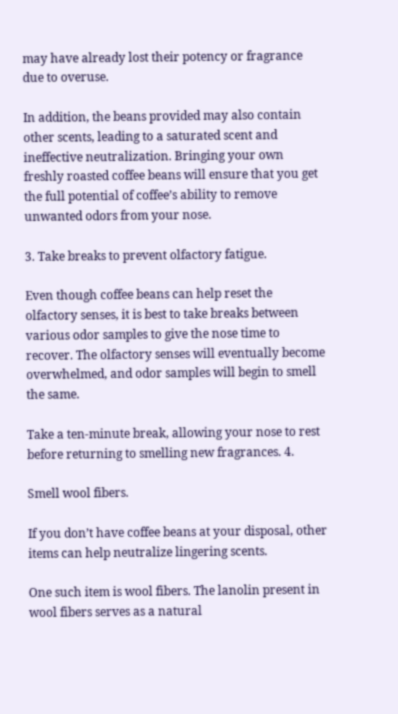may have already lost their potency or fragrance due to overuse.

In addition, the beans provided may also contain other scents, leading to a saturated scent and ineffective neutralization. Bringing your own freshly roasted coffee beans will ensure that you get the full potential of coffee’s ability to remove unwanted odors from your nose.

3. Take breaks to prevent olfactory fatigue.

Even though coffee beans can help reset the olfactory senses, it is best to take breaks between various odor samples to give the nose time to recover. The olfactory senses will eventually become overwhelmed, and odor samples will begin to smell the same.

Take a ten-minute break, allowing your nose to rest before returning to smelling new fragrances. 4.

Smell wool fibers.

If you don’t have coffee beans at your disposal, other items can help neutralize lingering scents.

One such item is wool fibers. The lanolin present in wool fibers serves as a natural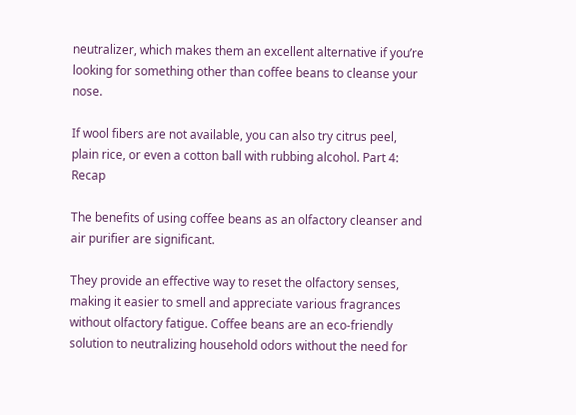neutralizer, which makes them an excellent alternative if you’re looking for something other than coffee beans to cleanse your nose.

If wool fibers are not available, you can also try citrus peel, plain rice, or even a cotton ball with rubbing alcohol. Part 4: Recap

The benefits of using coffee beans as an olfactory cleanser and air purifier are significant.

They provide an effective way to reset the olfactory senses, making it easier to smell and appreciate various fragrances without olfactory fatigue. Coffee beans are an eco-friendly solution to neutralizing household odors without the need for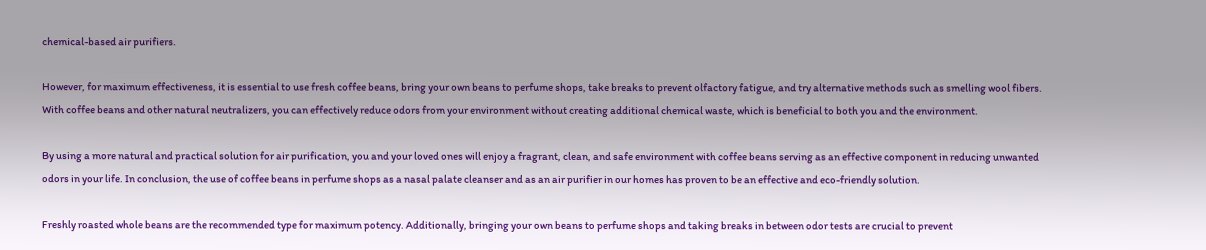chemical-based air purifiers.

However, for maximum effectiveness, it is essential to use fresh coffee beans, bring your own beans to perfume shops, take breaks to prevent olfactory fatigue, and try alternative methods such as smelling wool fibers. With coffee beans and other natural neutralizers, you can effectively reduce odors from your environment without creating additional chemical waste, which is beneficial to both you and the environment.

By using a more natural and practical solution for air purification, you and your loved ones will enjoy a fragrant, clean, and safe environment with coffee beans serving as an effective component in reducing unwanted odors in your life. In conclusion, the use of coffee beans in perfume shops as a nasal palate cleanser and as an air purifier in our homes has proven to be an effective and eco-friendly solution.

Freshly roasted whole beans are the recommended type for maximum potency. Additionally, bringing your own beans to perfume shops and taking breaks in between odor tests are crucial to prevent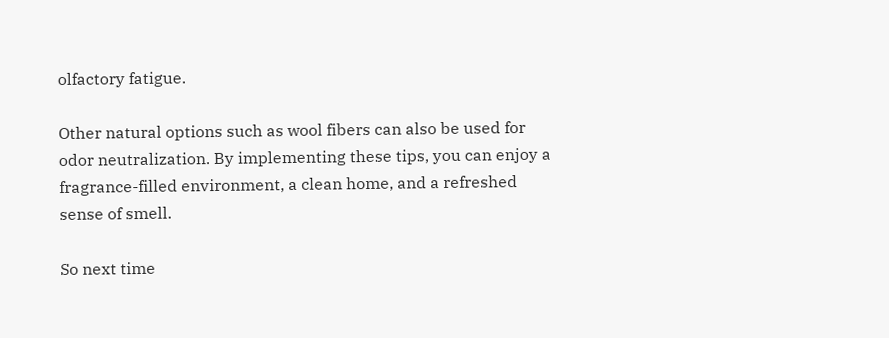olfactory fatigue.

Other natural options such as wool fibers can also be used for odor neutralization. By implementing these tips, you can enjoy a fragrance-filled environment, a clean home, and a refreshed sense of smell.

So next time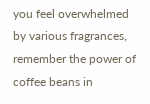you feel overwhelmed by various fragrances, remember the power of coffee beans in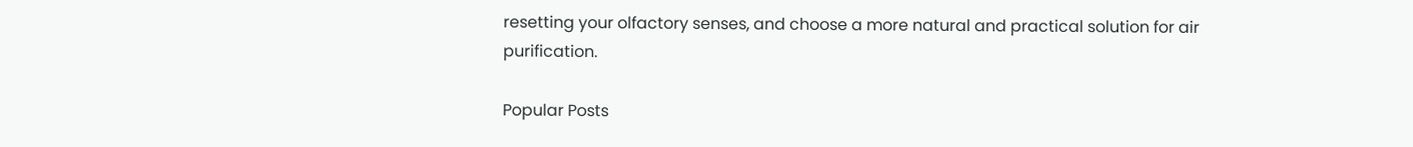resetting your olfactory senses, and choose a more natural and practical solution for air purification.

Popular Posts